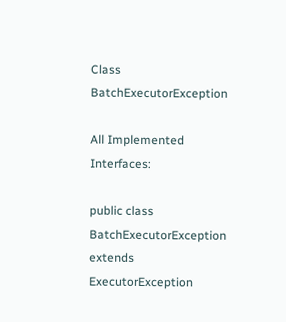Class BatchExecutorException

All Implemented Interfaces:

public class BatchExecutorException extends ExecutorException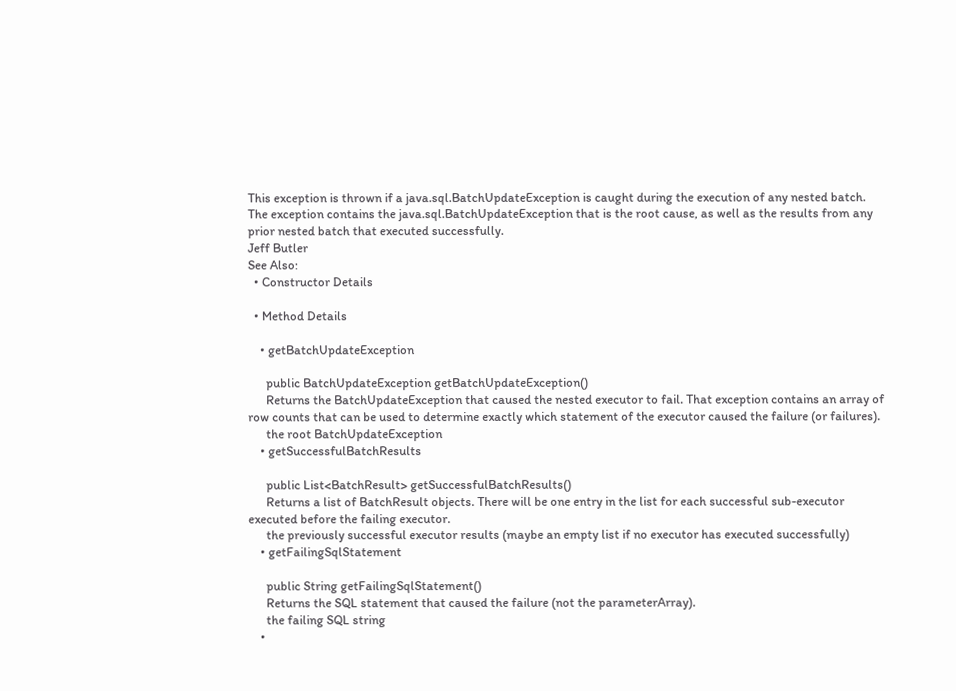This exception is thrown if a java.sql.BatchUpdateException is caught during the execution of any nested batch. The exception contains the java.sql.BatchUpdateException that is the root cause, as well as the results from any prior nested batch that executed successfully.
Jeff Butler
See Also:
  • Constructor Details

  • Method Details

    • getBatchUpdateException

      public BatchUpdateException getBatchUpdateException()
      Returns the BatchUpdateException that caused the nested executor to fail. That exception contains an array of row counts that can be used to determine exactly which statement of the executor caused the failure (or failures).
      the root BatchUpdateException
    • getSuccessfulBatchResults

      public List<BatchResult> getSuccessfulBatchResults()
      Returns a list of BatchResult objects. There will be one entry in the list for each successful sub-executor executed before the failing executor.
      the previously successful executor results (maybe an empty list if no executor has executed successfully)
    • getFailingSqlStatement

      public String getFailingSqlStatement()
      Returns the SQL statement that caused the failure (not the parameterArray).
      the failing SQL string
    •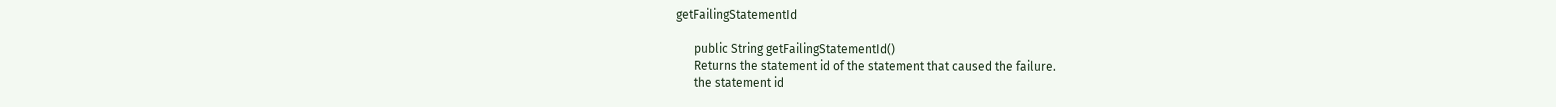getFailingStatementId

      public String getFailingStatementId()
      Returns the statement id of the statement that caused the failure.
      the statement id